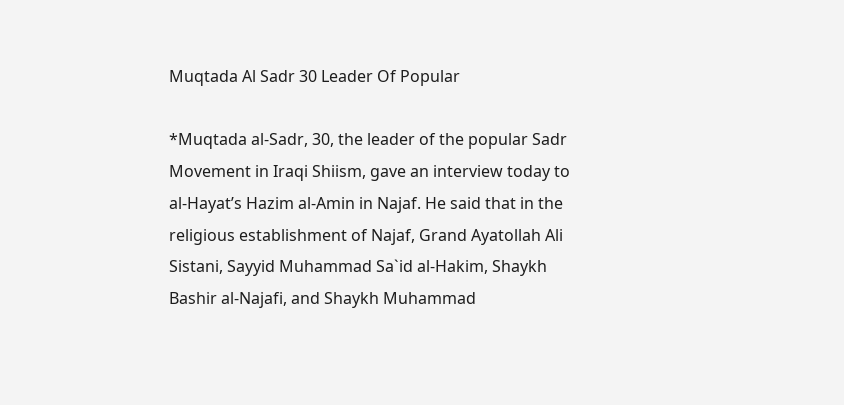Muqtada Al Sadr 30 Leader Of Popular

*Muqtada al-Sadr, 30, the leader of the popular Sadr Movement in Iraqi Shiism, gave an interview today to al-Hayat’s Hazim al-Amin in Najaf. He said that in the religious establishment of Najaf, Grand Ayatollah Ali Sistani, Sayyid Muhammad Sa`id al-Hakim, Shaykh Bashir al-Najafi, and Shaykh Muhammad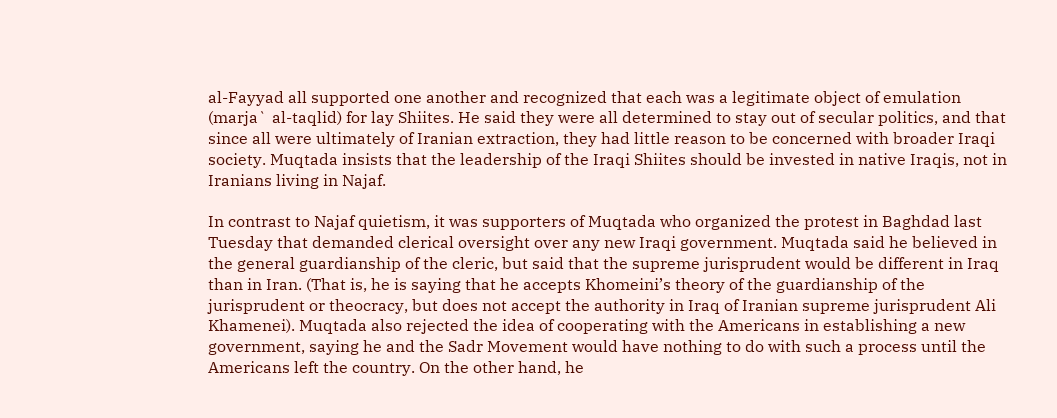al-Fayyad all supported one another and recognized that each was a legitimate object of emulation (marja` al-taqlid) for lay Shiites. He said they were all determined to stay out of secular politics, and that since all were ultimately of Iranian extraction, they had little reason to be concerned with broader Iraqi society. Muqtada insists that the leadership of the Iraqi Shiites should be invested in native Iraqis, not in Iranians living in Najaf.

In contrast to Najaf quietism, it was supporters of Muqtada who organized the protest in Baghdad last Tuesday that demanded clerical oversight over any new Iraqi government. Muqtada said he believed in the general guardianship of the cleric, but said that the supreme jurisprudent would be different in Iraq than in Iran. (That is, he is saying that he accepts Khomeini’s theory of the guardianship of the jurisprudent or theocracy, but does not accept the authority in Iraq of Iranian supreme jurisprudent Ali Khamenei). Muqtada also rejected the idea of cooperating with the Americans in establishing a new government, saying he and the Sadr Movement would have nothing to do with such a process until the Americans left the country. On the other hand, he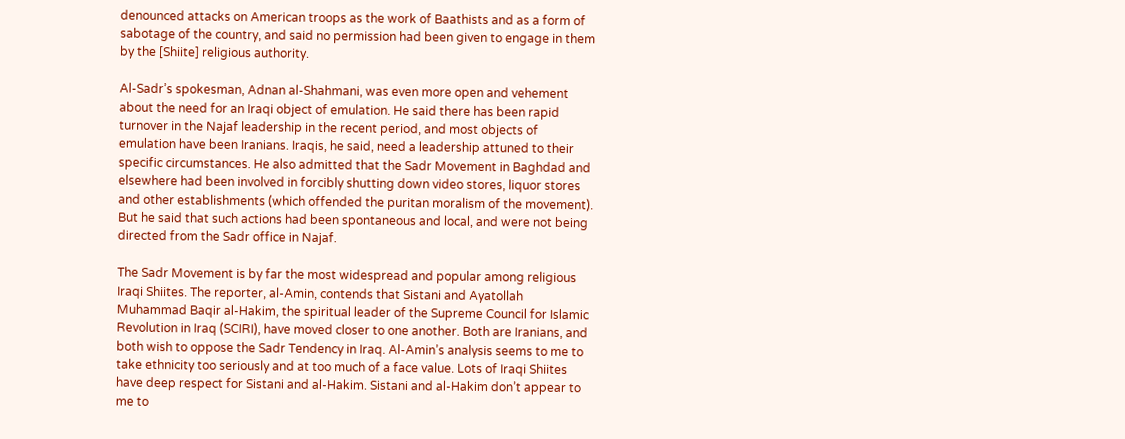denounced attacks on American troops as the work of Baathists and as a form of sabotage of the country, and said no permission had been given to engage in them by the [Shiite] religious authority.

Al-Sadr’s spokesman, Adnan al-Shahmani, was even more open and vehement about the need for an Iraqi object of emulation. He said there has been rapid turnover in the Najaf leadership in the recent period, and most objects of emulation have been Iranians. Iraqis, he said, need a leadership attuned to their specific circumstances. He also admitted that the Sadr Movement in Baghdad and elsewhere had been involved in forcibly shutting down video stores, liquor stores and other establishments (which offended the puritan moralism of the movement). But he said that such actions had been spontaneous and local, and were not being directed from the Sadr office in Najaf.

The Sadr Movement is by far the most widespread and popular among religious Iraqi Shiites. The reporter, al-Amin, contends that Sistani and Ayatollah Muhammad Baqir al-Hakim, the spiritual leader of the Supreme Council for Islamic Revolution in Iraq (SCIRI), have moved closer to one another. Both are Iranians, and both wish to oppose the Sadr Tendency in Iraq. Al-Amin’s analysis seems to me to take ethnicity too seriously and at too much of a face value. Lots of Iraqi Shiites have deep respect for Sistani and al-Hakim. Sistani and al-Hakim don’t appear to me to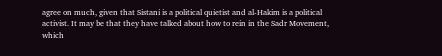agree on much, given that Sistani is a political quietist and al-Hakim is a political activist. It may be that they have talked about how to rein in the Sadr Movement, which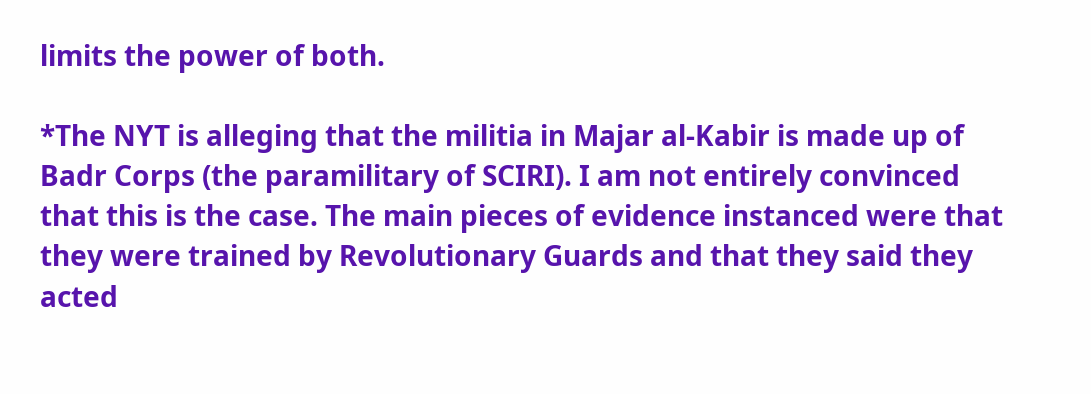limits the power of both.

*The NYT is alleging that the militia in Majar al-Kabir is made up of Badr Corps (the paramilitary of SCIRI). I am not entirely convinced that this is the case. The main pieces of evidence instanced were that they were trained by Revolutionary Guards and that they said they acted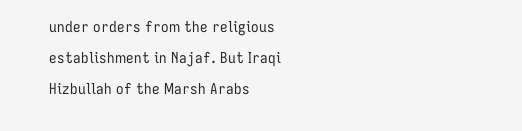under orders from the religious establishment in Najaf. But Iraqi Hizbullah of the Marsh Arabs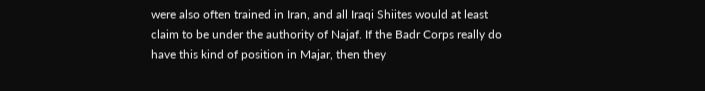were also often trained in Iran, and all Iraqi Shiites would at least claim to be under the authority of Najaf. If the Badr Corps really do have this kind of position in Majar, then they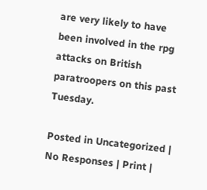are very likely to have been involved in the rpg attacks on British paratroopers on this past Tuesday.

Posted in Uncategorized | No Responses | Print |